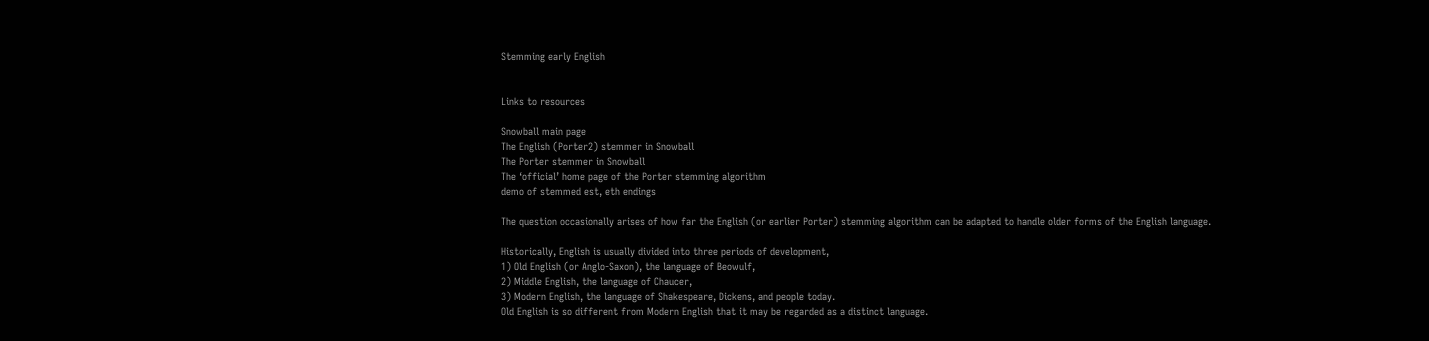Stemming early English


Links to resources

Snowball main page
The English (Porter2) stemmer in Snowball
The Porter stemmer in Snowball
The ‘official’ home page of the Porter stemming algorithm
demo of stemmed est, eth endings

The question occasionally arises of how far the English (or earlier Porter) stemming algorithm can be adapted to handle older forms of the English language.

Historically, English is usually divided into three periods of development,
1) Old English (or Anglo-Saxon), the language of Beowulf,
2) Middle English, the language of Chaucer,
3) Modern English, the language of Shakespeare, Dickens, and people today.
Old English is so different from Modern English that it may be regarded as a distinct language.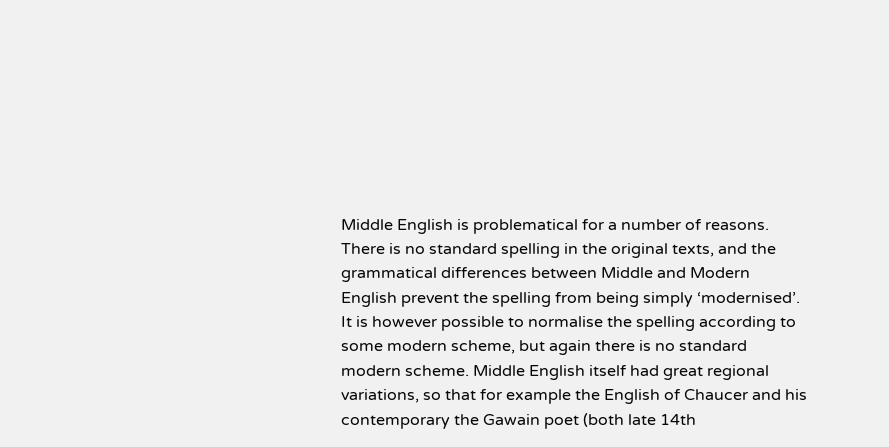Middle English is problematical for a number of reasons. There is no standard spelling in the original texts, and the grammatical differences between Middle and Modern English prevent the spelling from being simply ‘modernised’. It is however possible to normalise the spelling according to some modern scheme, but again there is no standard modern scheme. Middle English itself had great regional variations, so that for example the English of Chaucer and his contemporary the Gawain poet (both late 14th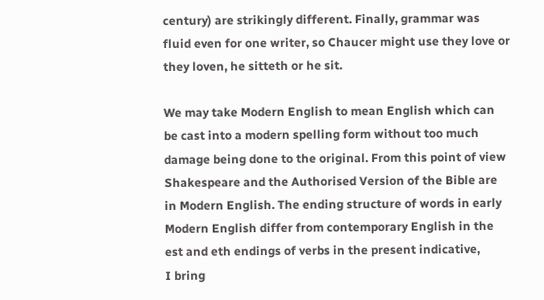century) are strikingly different. Finally, grammar was fluid even for one writer, so Chaucer might use they love or they loven, he sitteth or he sit.

We may take Modern English to mean English which can be cast into a modern spelling form without too much damage being done to the original. From this point of view Shakespeare and the Authorised Version of the Bible are in Modern English. The ending structure of words in early Modern English differ from contemporary English in the est and eth endings of verbs in the present indicative,
I bring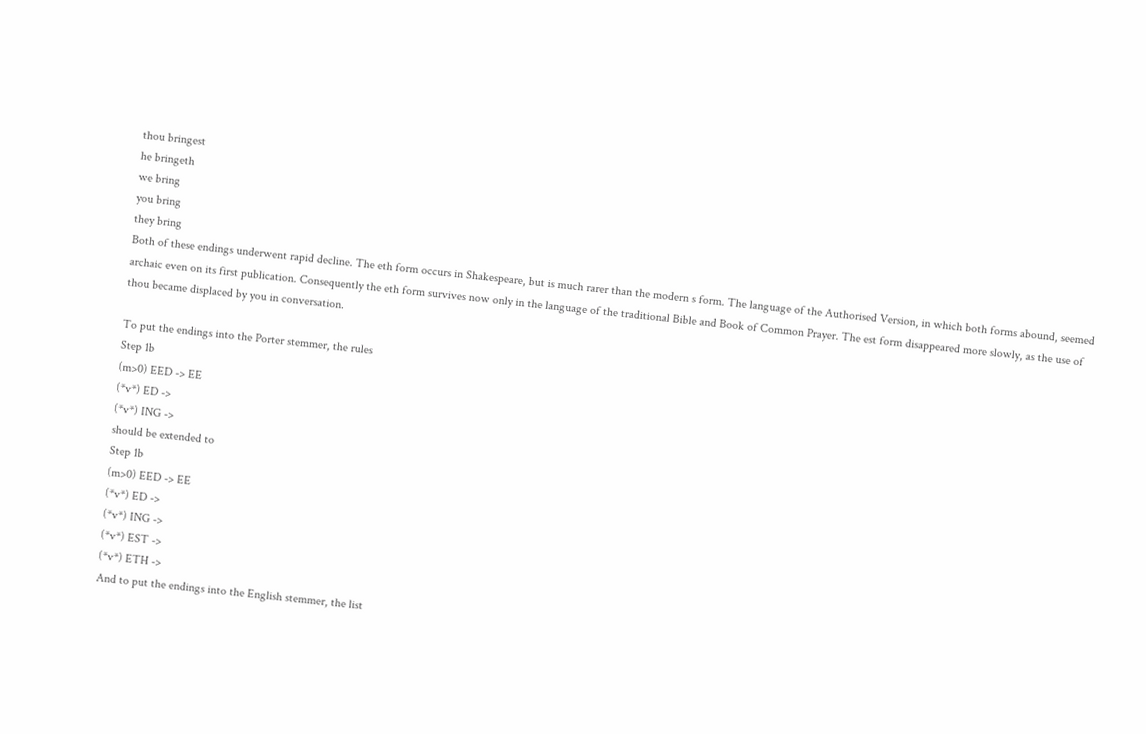thou bringest
he bringeth
we bring
you bring
they bring
Both of these endings underwent rapid decline. The eth form occurs in Shakespeare, but is much rarer than the modern s form. The language of the Authorised Version, in which both forms abound, seemed archaic even on its first publication. Consequently the eth form survives now only in the language of the traditional Bible and Book of Common Prayer. The est form disappeared more slowly, as the use of thou became displaced by you in conversation.

To put the endings into the Porter stemmer, the rules
Step 1b
(m>0) EED -> EE
(*v*) ED ->
(*v*) ING ->
should be extended to
Step 1b
(m>0) EED -> EE
(*v*) ED ->
(*v*) ING ->
(*v*) EST ->
(*v*) ETH ->
And to put the endings into the English stemmer, the list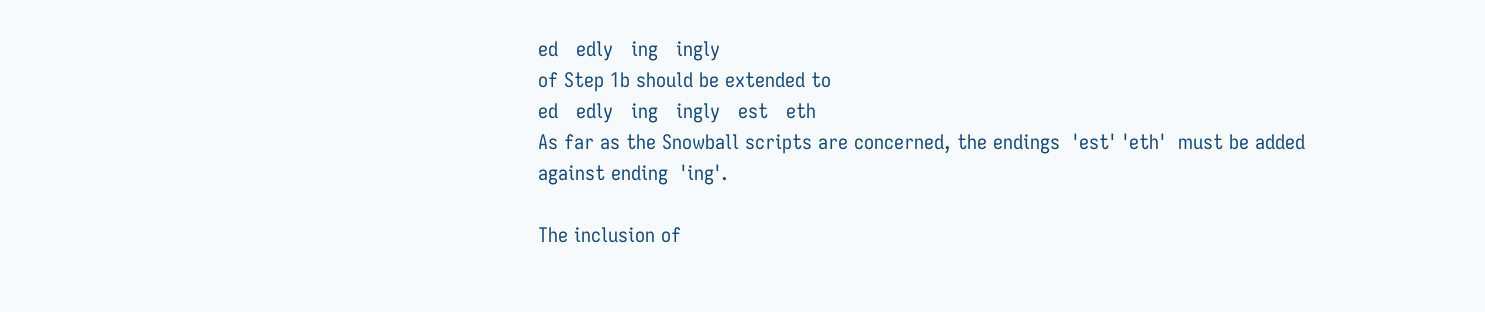ed   edly   ing   ingly
of Step 1b should be extended to
ed   edly   ing   ingly   est   eth
As far as the Snowball scripts are concerned, the endings  'est' 'eth'  must be added against ending  'ing'.

The inclusion of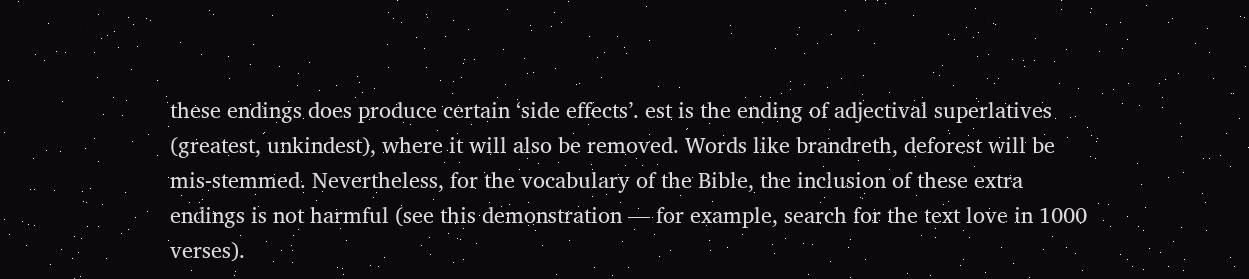these endings does produce certain ‘side effects’. est is the ending of adjectival superlatives (greatest, unkindest), where it will also be removed. Words like brandreth, deforest will be mis-stemmed. Nevertheless, for the vocabulary of the Bible, the inclusion of these extra endings is not harmful (see this demonstration — for example, search for the text love in 1000 verses).